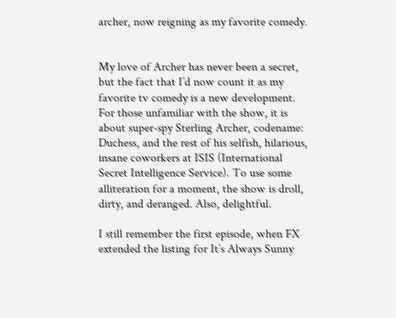archer, now reigning as my favorite comedy.


My love of Archer has never been a secret, but the fact that I’d now count it as my favorite tv comedy is a new development. For those unfamiliar with the show, it is about super-spy Sterling Archer, codename: Duchess, and the rest of his selfish, hilarious, insane coworkers at ISIS (International Secret Intelligence Service). To use some alliteration for a moment, the show is droll, dirty, and deranged. Also, delightful.

I still remember the first episode, when FX extended the listing for It’s Always Sunny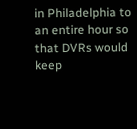in Philadelphia to an entire hour so that DVRs would keep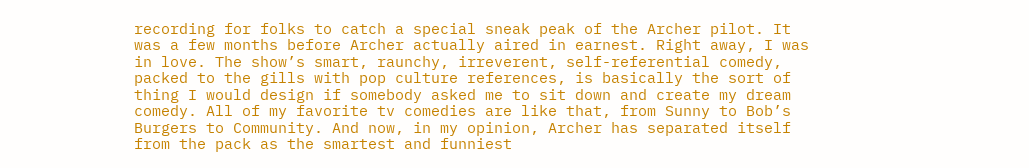recording for folks to catch a special sneak peak of the Archer pilot. It was a few months before Archer actually aired in earnest. Right away, I was in love. The show’s smart, raunchy, irreverent, self-referential comedy, packed to the gills with pop culture references, is basically the sort of thing I would design if somebody asked me to sit down and create my dream comedy. All of my favorite tv comedies are like that, from Sunny to Bob’s Burgers to Community. And now, in my opinion, Archer has separated itself from the pack as the smartest and funniest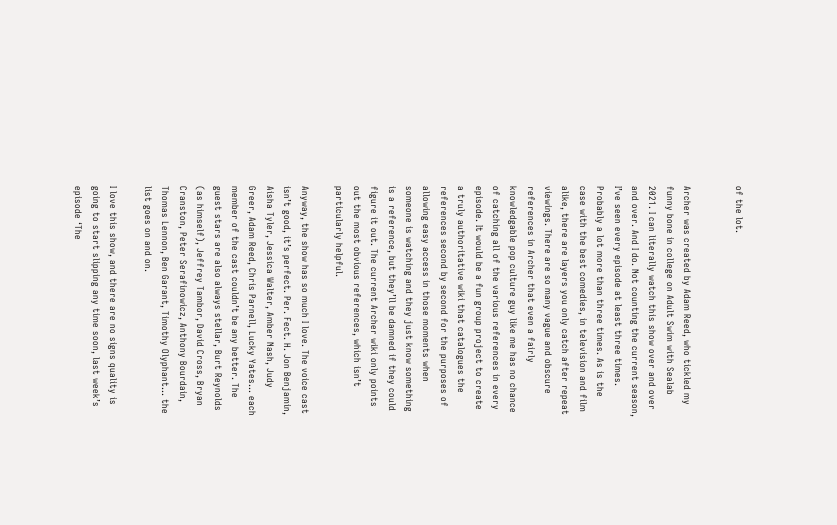of the lot.


Archer was created by Adam Reed, who tickled my funny bone in college on Adult Swim with Sealab 2021. I can literally watch this show over and over and over. And I do. Not counting the current season, I’ve seen every episode at least three times. Probably a lot more than three times. As is the case with the best comedies, in television and film alike, there are layers you only catch after repeat viewings. There are so many vague and obscure references in Archer that even a fairly knowledgable pop culture guy like me has no chance of catching all of the various references in every episode. It would be a fun group project to create a truly authoritative wiki that catalogues the references second by second for the purposes of allowing easy access in those moments when someone is watching and they just know something is a reference, but they’ll be damned if they could figure it out. The current Archer wiki only points out the most obvious references, which isn’t particularly helpful.

Anyway, the show has so much I love. The voice cast isn’t good, it’s perfect. Per. Fect. H. Jon Benjamin, Aisha Tyler, Jessica Walter, Amber Nash, Judy Greer, Adam Reed, Chris Parnell, Lucky Yates… each member of the cast couldn’t be any better. The guest stars are also always stellar, Burt Reynolds (as himself), Jeffrey Tambor, David Cross, Bryan Cranston, Peter Serafinowicz, Anthony Bourdain, Thomas Lennon, Ben Garant, Timothy Olyphant… the list goes on and on.

I love this show, and there are no signs quality is going to start slipping any time soon, last week’s episode ‘The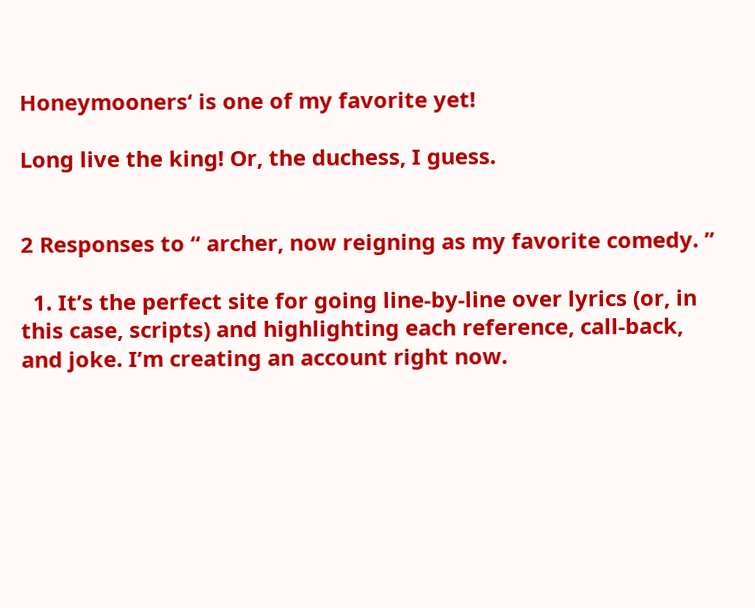Honeymooners‘ is one of my favorite yet!

Long live the king! Or, the duchess, I guess.


2 Responses to “ archer, now reigning as my favorite comedy. ”

  1. It’s the perfect site for going line-by-line over lyrics (or, in this case, scripts) and highlighting each reference, call-back, and joke. I’m creating an account right now.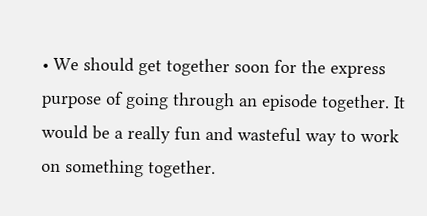• We should get together soon for the express purpose of going through an episode together. It would be a really fun and wasteful way to work on something together.